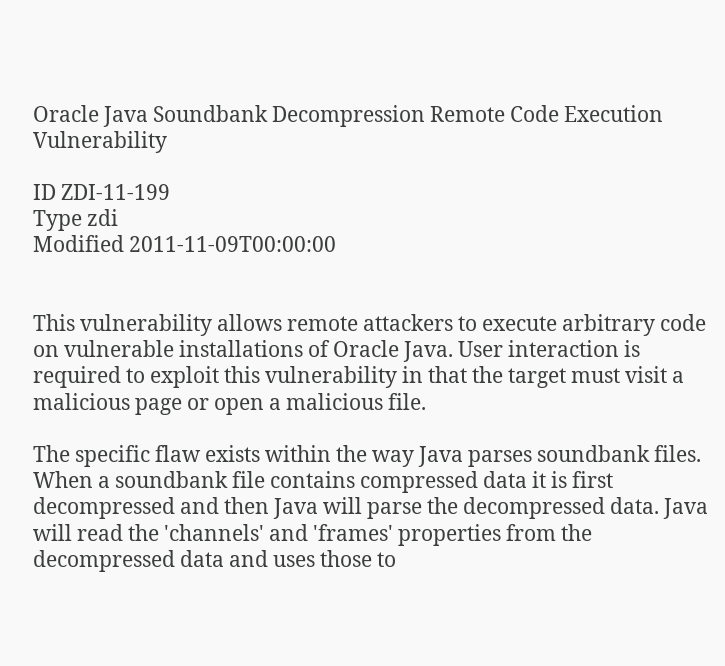Oracle Java Soundbank Decompression Remote Code Execution Vulnerability

ID ZDI-11-199
Type zdi
Modified 2011-11-09T00:00:00


This vulnerability allows remote attackers to execute arbitrary code on vulnerable installations of Oracle Java. User interaction is required to exploit this vulnerability in that the target must visit a malicious page or open a malicious file.

The specific flaw exists within the way Java parses soundbank files. When a soundbank file contains compressed data it is first decompressed and then Java will parse the decompressed data. Java will read the 'channels' and 'frames' properties from the decompressed data and uses those to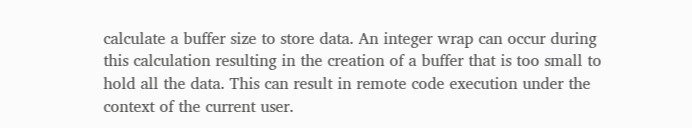calculate a buffer size to store data. An integer wrap can occur during this calculation resulting in the creation of a buffer that is too small to hold all the data. This can result in remote code execution under the context of the current user.